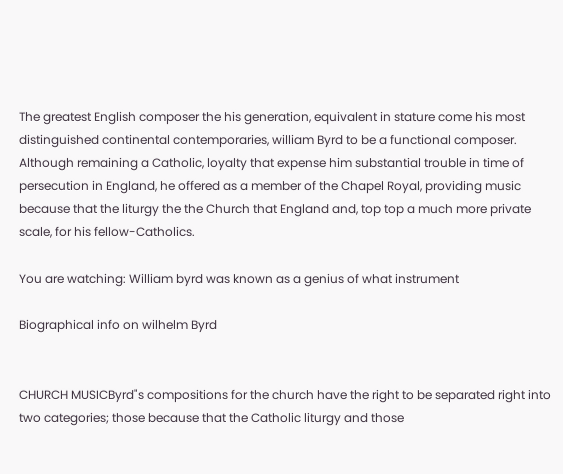The greatest English composer the his generation, equivalent in stature come his most distinguished continental contemporaries, william Byrd to be a functional composer. Although remaining a Catholic, loyalty that expense him substantial trouble in time of persecution in England, he offered as a member of the Chapel Royal, providing music because that the liturgy the the Church that England and, top top a much more private scale, for his fellow-Catholics.

You are watching: William byrd was known as a genius of what instrument

Biographical info on wilhelm Byrd


CHURCH MUSICByrd"s compositions for the church have the right to be separated right into two categories; those because that the Catholic liturgy and those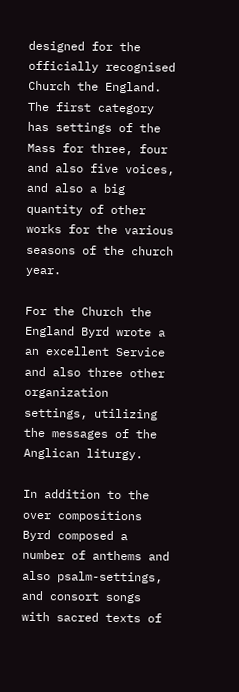designed for the officially recognised Church the England. The first category has settings of the Mass for three, four and also five voices, and also a big quantity of other works for the various seasons of the church year.

For the Church the England Byrd wrote a an excellent Service and also three other organization settings, utilizing the messages of the Anglican liturgy.

In addition to the over compositions Byrd composed a number of anthems and also psalm-settings, and consort songs with sacred texts of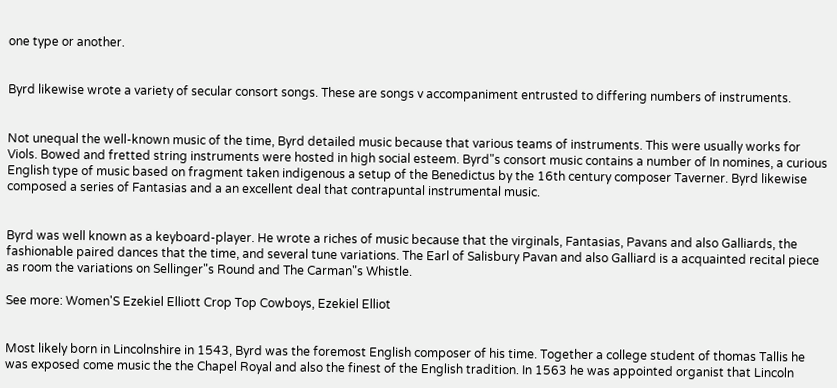one type or another.


Byrd likewise wrote a variety of secular consort songs. These are songs v accompaniment entrusted to differing numbers of instruments.


Not unequal the well-known music of the time, Byrd detailed music because that various teams of instruments. This were usually works for Viols. Bowed and fretted string instruments were hosted in high social esteem. Byrd"s consort music contains a number of In nomines, a curious English type of music based on fragment taken indigenous a setup of the Benedictus by the 16th century composer Taverner. Byrd likewise composed a series of Fantasias and a an excellent deal that contrapuntal instrumental music.


Byrd was well known as a keyboard-player. He wrote a riches of music because that the virginals, Fantasias, Pavans and also Galliards, the fashionable paired dances that the time, and several tune variations. The Earl of Salisbury Pavan and also Galliard is a acquainted recital piece as room the variations on Sellinger"s Round and The Carman"s Whistle.

See more: Women'S Ezekiel Elliott Crop Top Cowboys, Ezekiel Elliot


Most likely born in Lincolnshire in 1543, Byrd was the foremost English composer of his time. Together a college student of thomas Tallis he was exposed come music the the Chapel Royal and also the finest of the English tradition. In 1563 he was appointed organist that Lincoln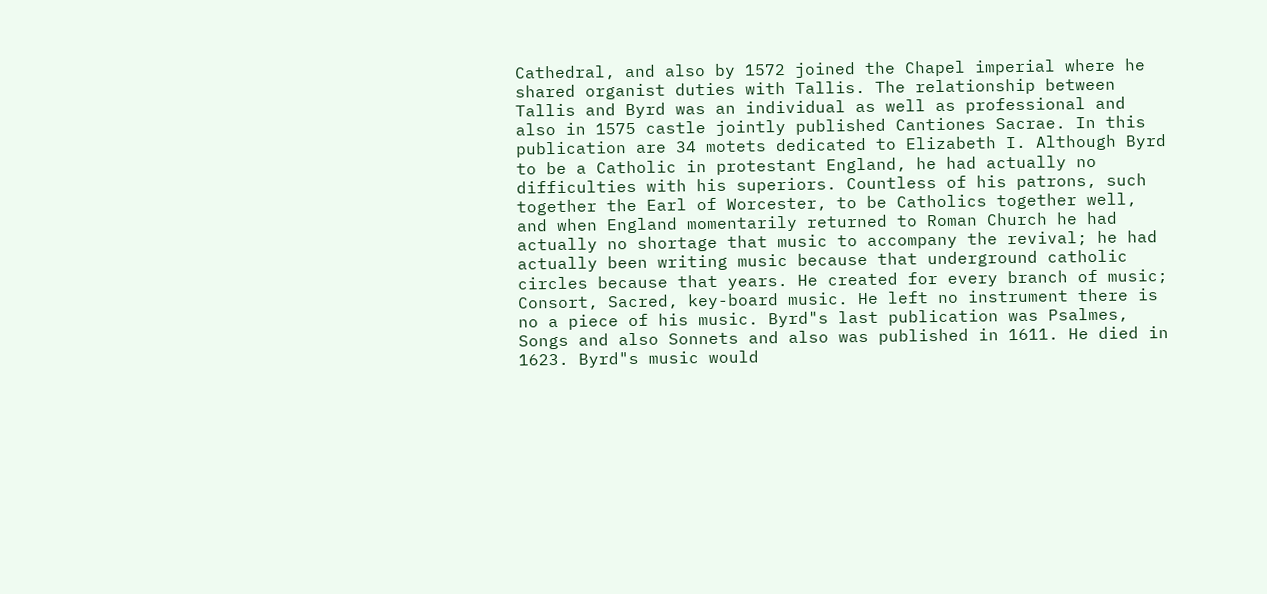Cathedral, and also by 1572 joined the Chapel imperial where he shared organist duties with Tallis. The relationship between Tallis and Byrd was an individual as well as professional and also in 1575 castle jointly published Cantiones Sacrae. In this publication are 34 motets dedicated to Elizabeth I. Although Byrd to be a Catholic in protestant England, he had actually no difficulties with his superiors. Countless of his patrons, such together the Earl of Worcester, to be Catholics together well, and when England momentarily returned to Roman Church he had actually no shortage that music to accompany the revival; he had actually been writing music because that underground catholic circles because that years. He created for every branch of music; Consort, Sacred, key-board music. He left no instrument there is no a piece of his music. Byrd"s last publication was Psalmes, Songs and also Sonnets and also was published in 1611. He died in 1623. Byrd"s music would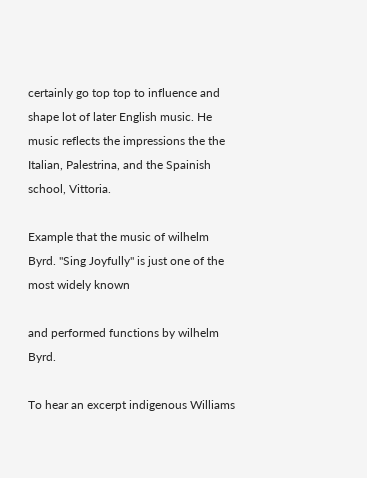certainly go top top to influence and shape lot of later English music. He music reflects the impressions the the Italian, Palestrina, and the Spainish school, Vittoria.

Example that the music of wilhelm Byrd. "Sing Joyfully" is just one of the most widely known

and performed functions by wilhelm Byrd.

To hear an excerpt indigenous Williams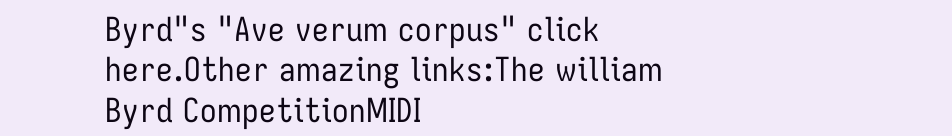Byrd"s "Ave verum corpus" click here.Other amazing links:The william Byrd CompetitionMIDI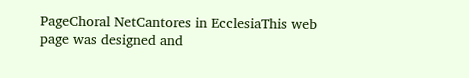PageChoral NetCantores in EcclesiaThis web page was designed and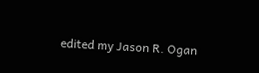edited my Jason R. Ogan